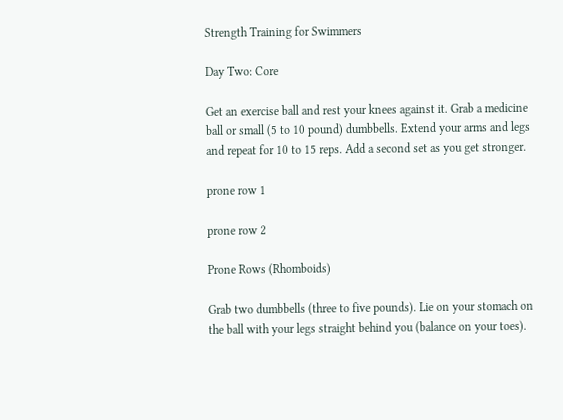Strength Training for Swimmers

Day Two: Core

Get an exercise ball and rest your knees against it. Grab a medicine ball or small (5 to 10 pound) dumbbells. Extend your arms and legs and repeat for 10 to 15 reps. Add a second set as you get stronger.

prone row 1

prone row 2

Prone Rows (Rhomboids)

Grab two dumbbells (three to five pounds). Lie on your stomach on the ball with your legs straight behind you (balance on your toes).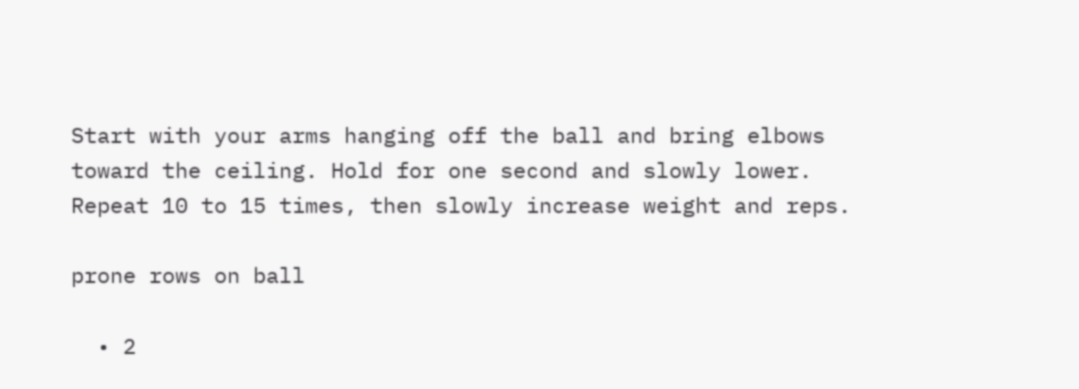Start with your arms hanging off the ball and bring elbows toward the ceiling. Hold for one second and slowly lower. Repeat 10 to 15 times, then slowly increase weight and reps.

prone rows on ball

  • 2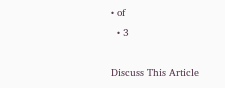• of
  • 3

Discuss This Article